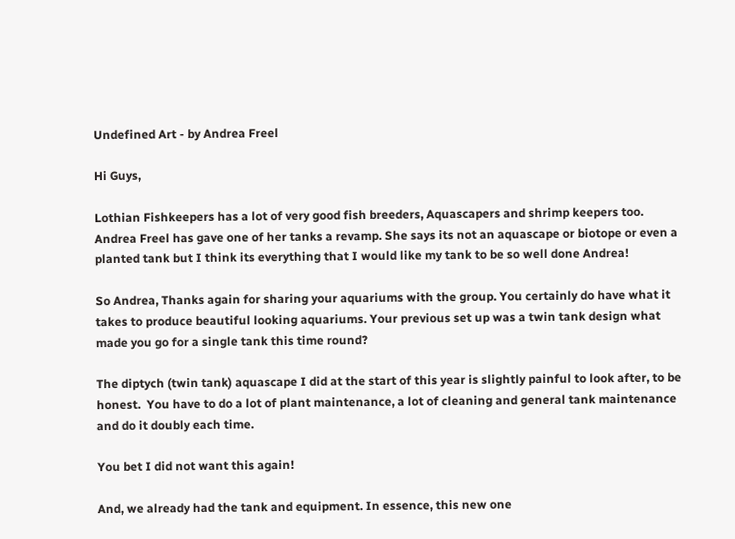Undefined Art - by Andrea Freel

Hi Guys,

Lothian Fishkeepers has a lot of very good fish breeders, Aquascapers and shrimp keepers too. Andrea Freel has gave one of her tanks a revamp. She says its not an aquascape or biotope or even a planted tank but I think its everything that I would like my tank to be so well done Andrea!

So Andrea, Thanks again for sharing your aquariums with the group. You certainly do have what it takes to produce beautiful looking aquariums. Your previous set up was a twin tank design what made you go for a single tank this time round?

The diptych (twin tank) aquascape I did at the start of this year is slightly painful to look after, to be honest.  You have to do a lot of plant maintenance, a lot of cleaning and general tank maintenance and do it doubly each time.

You bet I did not want this again!

And, we already had the tank and equipment. In essence, this new one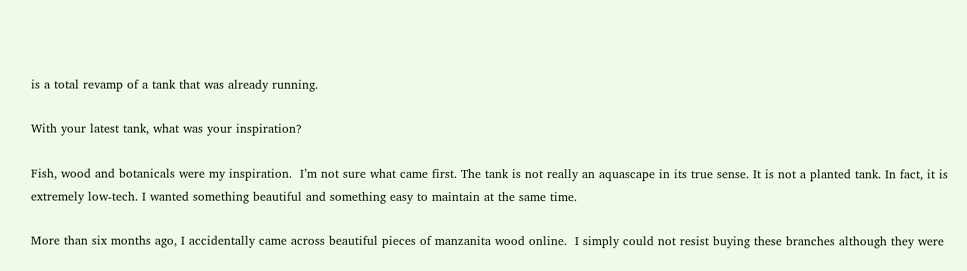is a total revamp of a tank that was already running.

With your latest tank, what was your inspiration?

Fish, wood and botanicals were my inspiration.  I’m not sure what came first. The tank is not really an aquascape in its true sense. It is not a planted tank. In fact, it is extremely low-tech. I wanted something beautiful and something easy to maintain at the same time.

More than six months ago, I accidentally came across beautiful pieces of manzanita wood online.  I simply could not resist buying these branches although they were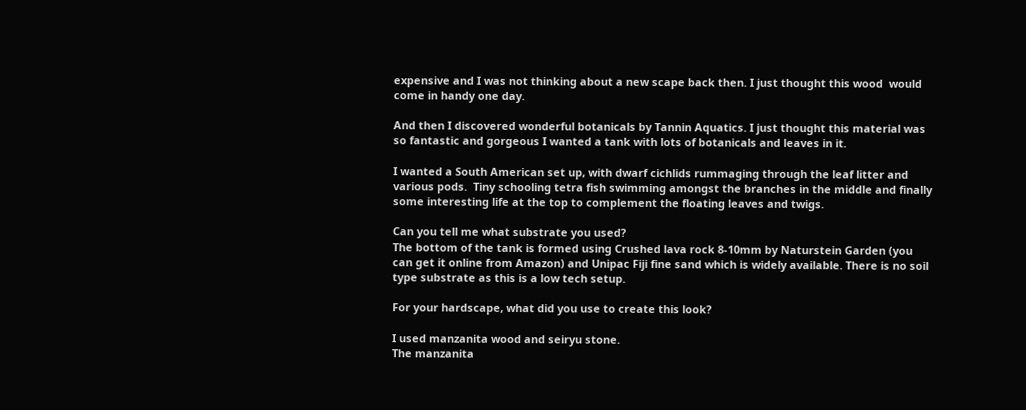expensive and I was not thinking about a new scape back then. I just thought this wood  would come in handy one day.

And then I discovered wonderful botanicals by Tannin Aquatics. I just thought this material was so fantastic and gorgeous I wanted a tank with lots of botanicals and leaves in it.

I wanted a South American set up, with dwarf cichlids rummaging through the leaf litter and various pods.  Tiny schooling tetra fish swimming amongst the branches in the middle and finally some interesting life at the top to complement the floating leaves and twigs.

Can you tell me what substrate you used?
The bottom of the tank is formed using Crushed lava rock 8-10mm by Naturstein Garden (you can get it online from Amazon) and Unipac Fiji fine sand which is widely available. There is no soil type substrate as this is a low tech setup.

For your hardscape, what did you use to create this look?

I used manzanita wood and seiryu stone.
The manzanita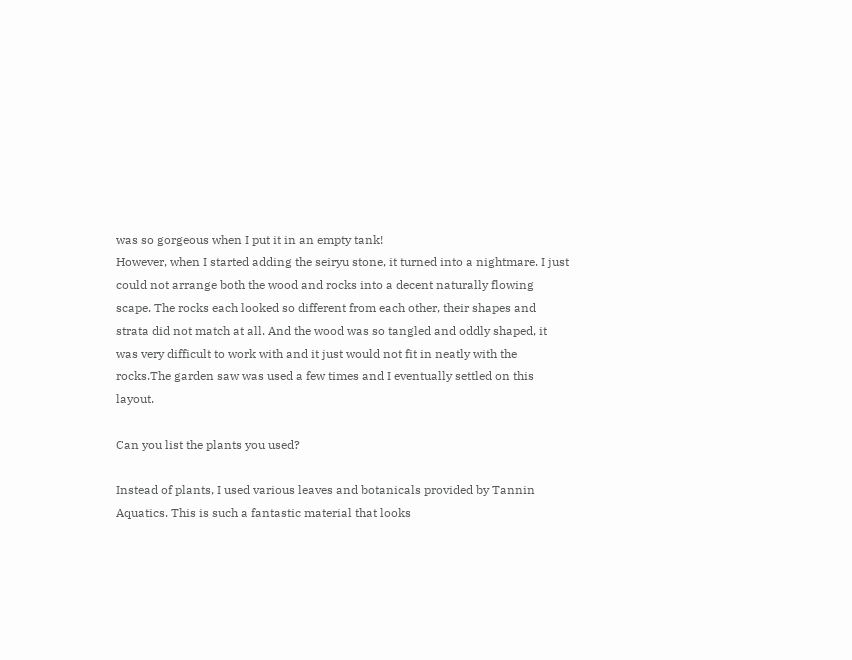was so gorgeous when I put it in an empty tank!
However, when I started adding the seiryu stone, it turned into a nightmare. I just could not arrange both the wood and rocks into a decent naturally flowing scape. The rocks each looked so different from each other, their shapes and strata did not match at all. And the wood was so tangled and oddly shaped, it was very difficult to work with and it just would not fit in neatly with the rocks.The garden saw was used a few times and I eventually settled on this layout.

Can you list the plants you used?

Instead of plants, I used various leaves and botanicals provided by Tannin Aquatics. This is such a fantastic material that looks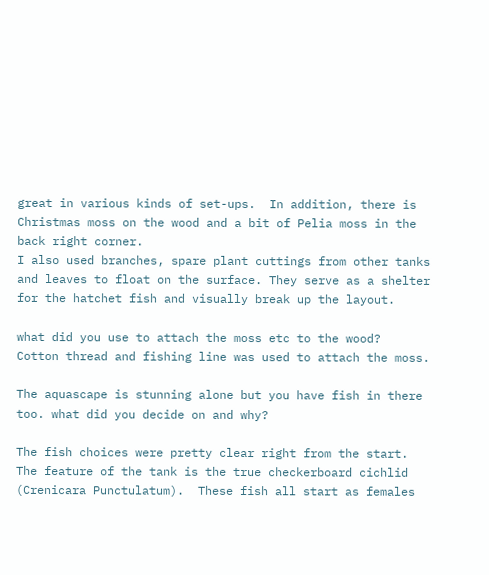great in various kinds of set-ups.  In addition, there is Christmas moss on the wood and a bit of Pelia moss in the back right corner.
I also used branches, spare plant cuttings from other tanks and leaves to float on the surface. They serve as a shelter for the hatchet fish and visually break up the layout.

what did you use to attach the moss etc to the wood?
Cotton thread and fishing line was used to attach the moss.

The aquascape is stunning alone but you have fish in there too. what did you decide on and why?

The fish choices were pretty clear right from the start.
The feature of the tank is the true checkerboard cichlid (Crenicara Punctulatum).  These fish all start as females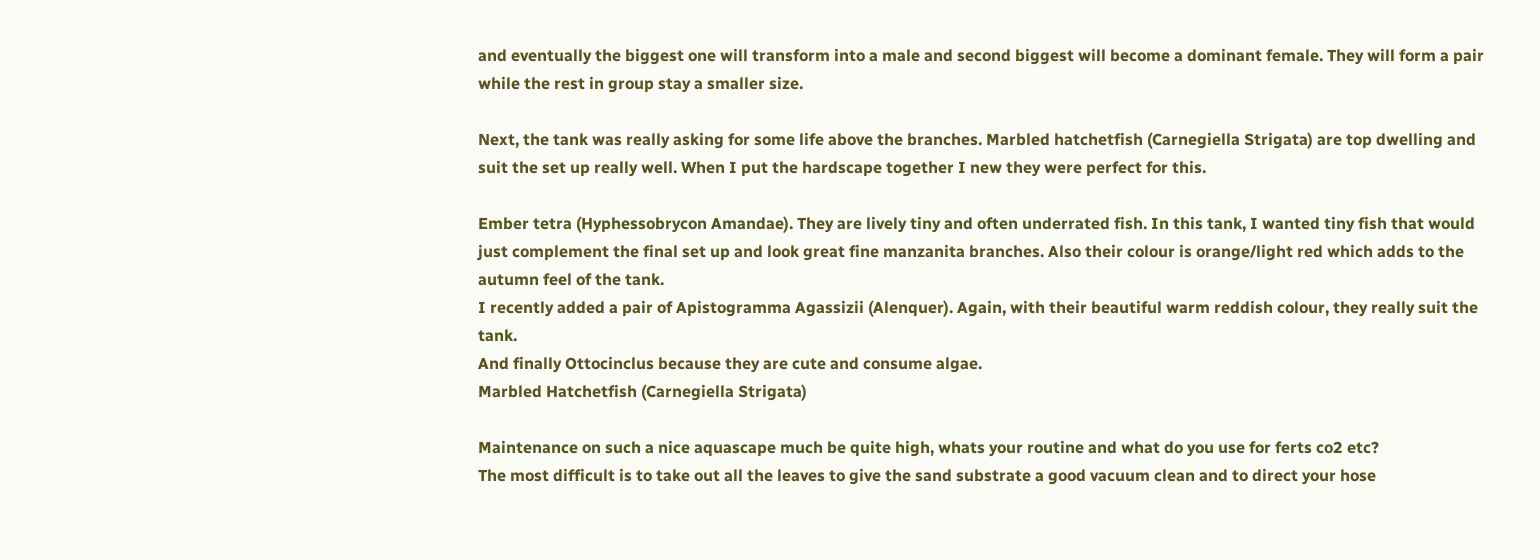and eventually the biggest one will transform into a male and second biggest will become a dominant female. They will form a pair while the rest in group stay a smaller size.

Next, the tank was really asking for some life above the branches. Marbled hatchetfish (Carnegiella Strigata) are top dwelling and suit the set up really well. When I put the hardscape together I new they were perfect for this.

Ember tetra (Hyphessobrycon Amandae). They are lively tiny and often underrated fish. In this tank, I wanted tiny fish that would just complement the final set up and look great fine manzanita branches. Also their colour is orange/light red which adds to the autumn feel of the tank.
I recently added a pair of Apistogramma Agassizii (Alenquer). Again, with their beautiful warm reddish colour, they really suit the tank.
And finally Ottocinclus because they are cute and consume algae.
Marbled Hatchetfish (Carnegiella Strigata)

Maintenance on such a nice aquascape much be quite high, whats your routine and what do you use for ferts co2 etc?
The most difficult is to take out all the leaves to give the sand substrate a good vacuum clean and to direct your hose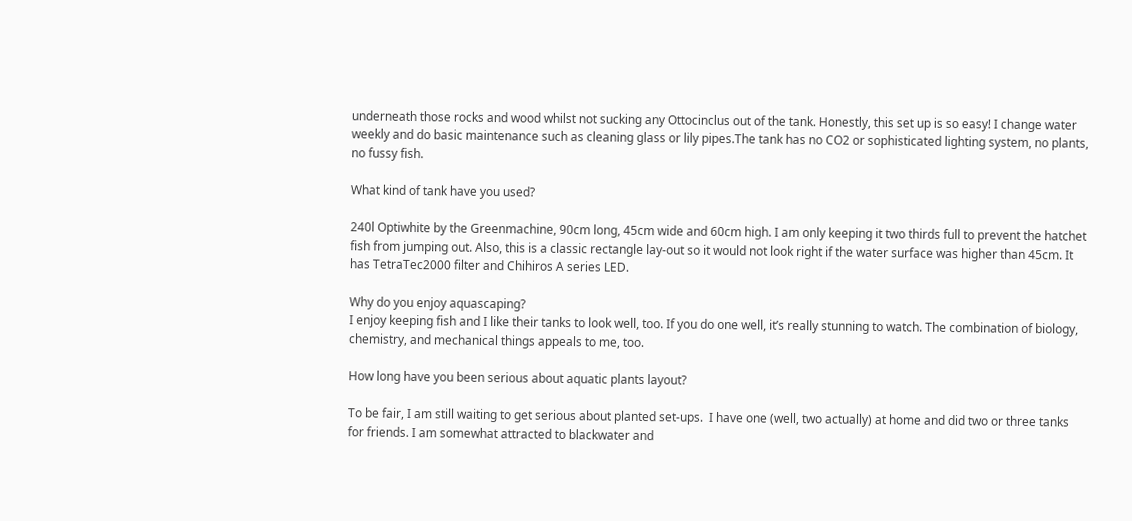underneath those rocks and wood whilst not sucking any Ottocinclus out of the tank. Honestly, this set up is so easy! I change water weekly and do basic maintenance such as cleaning glass or lily pipes.The tank has no CO2 or sophisticated lighting system, no plants, no fussy fish.

What kind of tank have you used?

240l Optiwhite by the Greenmachine, 90cm long, 45cm wide and 60cm high. I am only keeping it two thirds full to prevent the hatchet fish from jumping out. Also, this is a classic rectangle lay-out so it would not look right if the water surface was higher than 45cm. It has TetraTec2000 filter and Chihiros A series LED.

Why do you enjoy aquascaping?
I enjoy keeping fish and I like their tanks to look well, too. If you do one well, it’s really stunning to watch. The combination of biology, chemistry, and mechanical things appeals to me, too.

How long have you been serious about aquatic plants layout?

To be fair, I am still waiting to get serious about planted set-ups.  I have one (well, two actually) at home and did two or three tanks for friends. I am somewhat attracted to blackwater and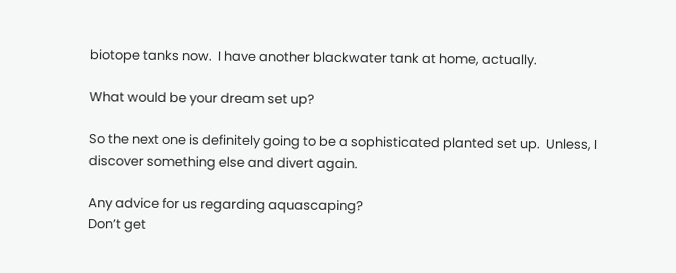biotope tanks now.  I have another blackwater tank at home, actually.

What would be your dream set up?

So the next one is definitely going to be a sophisticated planted set up.  Unless, I discover something else and divert again.

Any advice for us regarding aquascaping?
Don’t get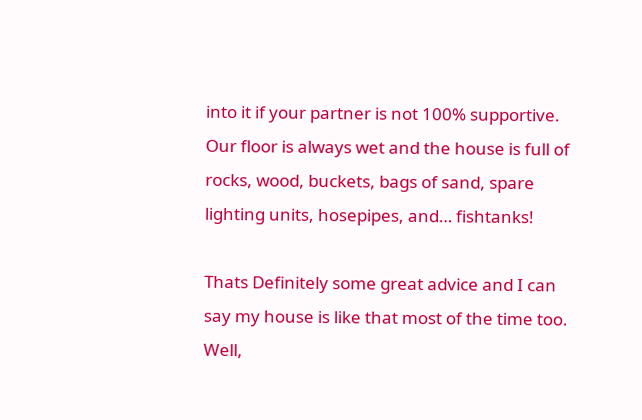into it if your partner is not 100% supportive.  Our floor is always wet and the house is full of rocks, wood, buckets, bags of sand, spare lighting units, hosepipes, and… fishtanks!

Thats Definitely some great advice and I can say my house is like that most of the time too. Well,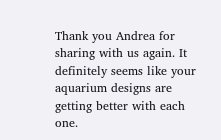Thank you Andrea for sharing with us again. It definitely seems like your aquarium designs are getting better with each one.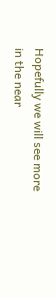Hopefully we will see more in the near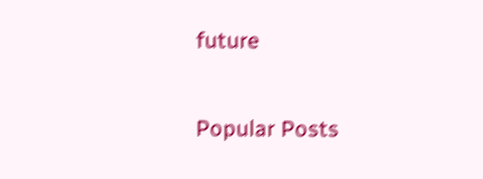future

Popular Posts